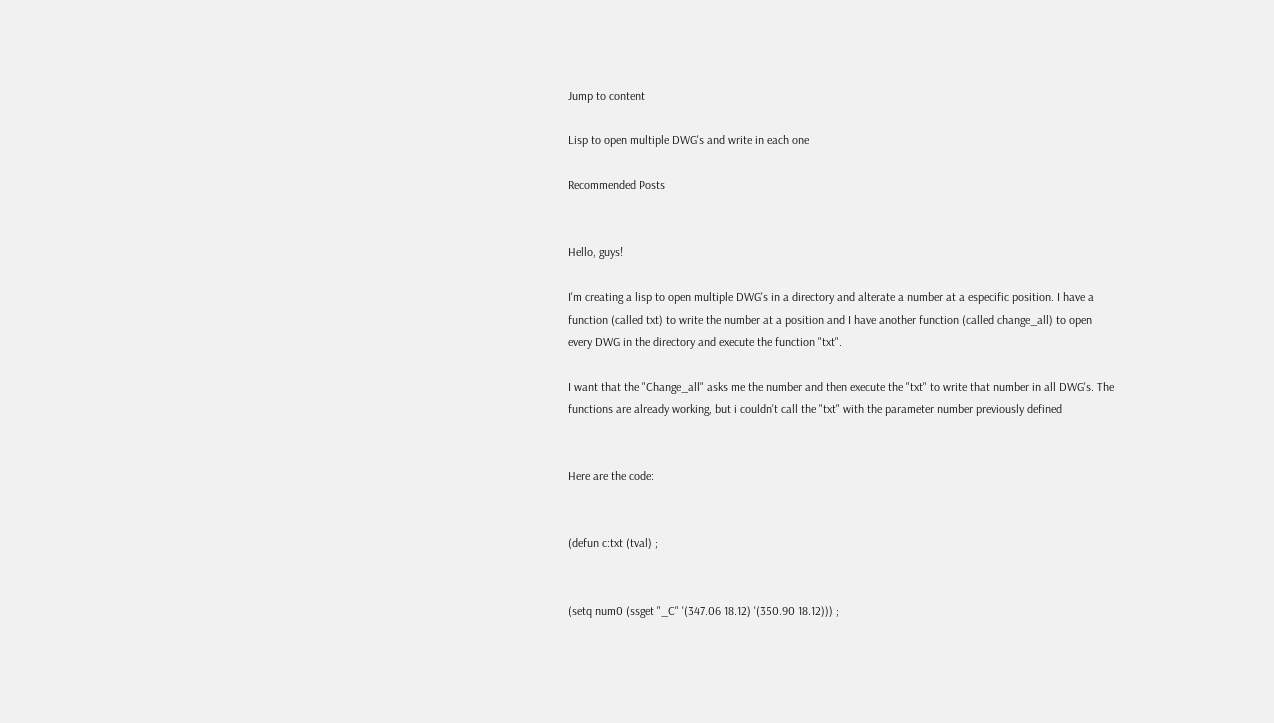Jump to content

Lisp to open multiple DWG's and write in each one

Recommended Posts


Hello, guys!

I'm creating a lisp to open multiple DWG's in a directory and alterate a number at a especific position. I have a function (called txt) to write the number at a position and I have another function (called change_all) to open every DWG in the directory and execute the function "txt".

I want that the "Change_all" asks me the number and then execute the "txt" to write that number in all DWG's. The functions are already working, but i couldn't call the "txt" with the parameter number previously defined


Here are the code:


(defun c:txt (tval) ;


(setq num0 (ssget "_C" '(347.06 18.12) '(350.90 18.12))) ;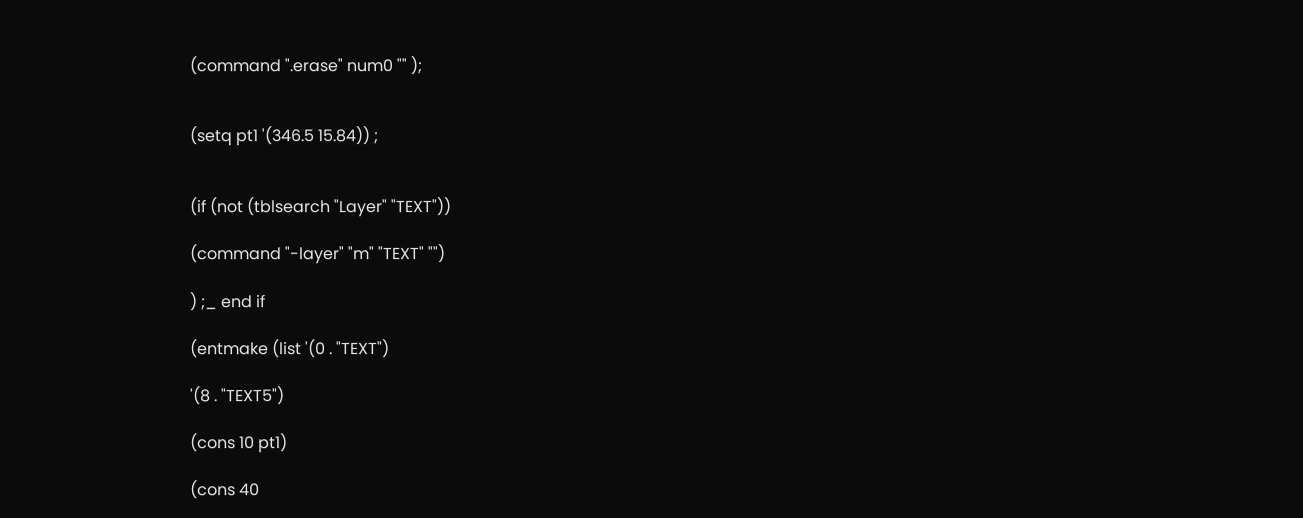(command ".erase" num0 "" );


(setq pt1 '(346.5 15.84)) ;


(if (not (tblsearch "Layer" "TEXT"))

(command "-layer" "m" "TEXT" "")

) ;_ end if

(entmake (list '(0 . "TEXT")

'(8 . "TEXT5")

(cons 10 pt1)

(cons 40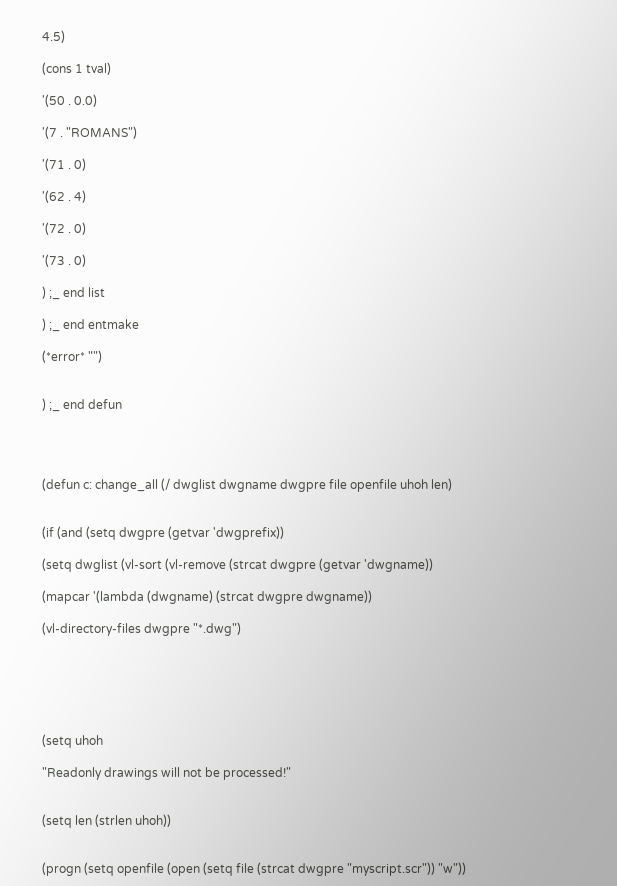4.5)

(cons 1 tval)

'(50 . 0.0)

'(7 . "ROMANS")

'(71 . 0)

'(62 . 4)

'(72 . 0)

'(73 . 0)

) ;_ end list

) ;_ end entmake

(*error* "")


) ;_ end defun




(defun c: change_all (/ dwglist dwgname dwgpre file openfile uhoh len)


(if (and (setq dwgpre (getvar 'dwgprefix))

(setq dwglist (vl-sort (vl-remove (strcat dwgpre (getvar 'dwgname))

(mapcar '(lambda (dwgname) (strcat dwgpre dwgname))

(vl-directory-files dwgpre "*.dwg")






(setq uhoh

"Readonly drawings will not be processed!"


(setq len (strlen uhoh))


(progn (setq openfile (open (setq file (strcat dwgpre "myscript.scr")) "w"))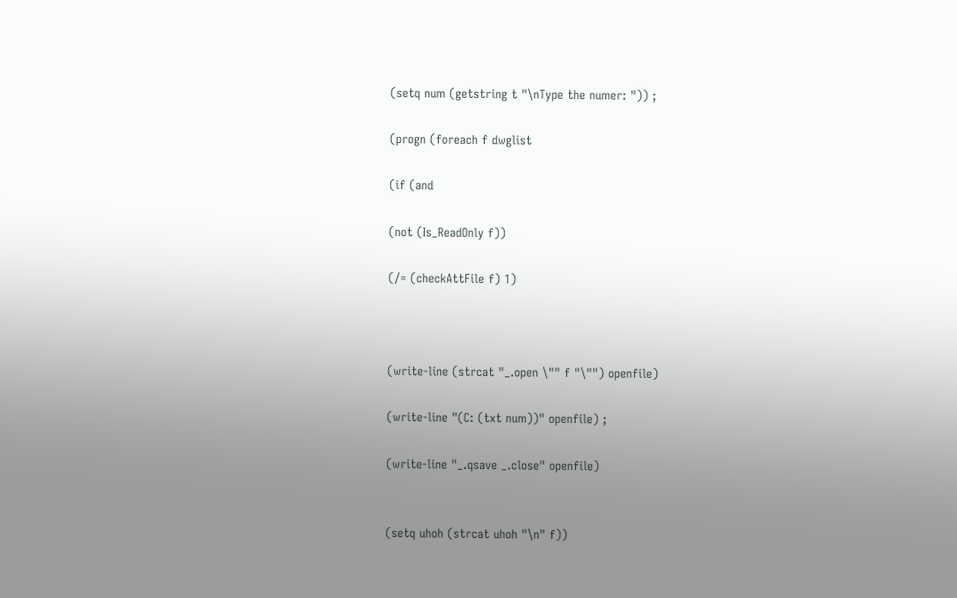(setq num (getstring t "\nType the numer: ")) ;

(progn (foreach f dwglist

(if (and

(not (Is_ReadOnly f))

(/= (checkAttFile f) 1)



(write-line (strcat "_.open \"" f "\"") openfile)

(write-line "(C: (txt num))" openfile) ;

(write-line "_.qsave _.close" openfile)


(setq uhoh (strcat uhoh "\n" f))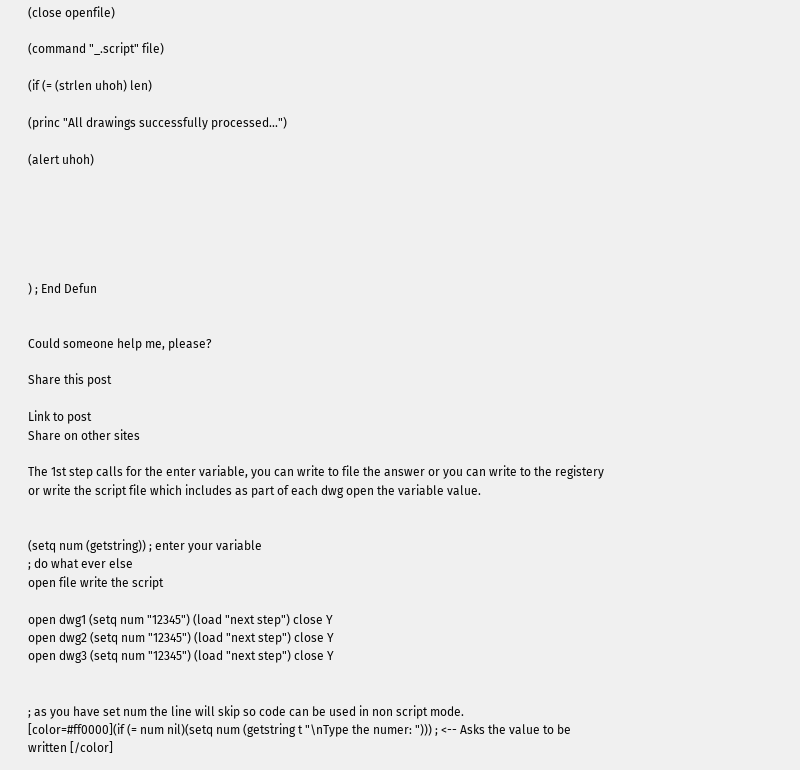(close openfile)

(command "_.script" file)

(if (= (strlen uhoh) len)

(princ "All drawings successfully processed...")

(alert uhoh)






) ; End Defun


Could someone help me, please?

Share this post

Link to post
Share on other sites

The 1st step calls for the enter variable, you can write to file the answer or you can write to the registery or write the script file which includes as part of each dwg open the variable value.


(setq num (getstring)) ; enter your variable
; do what ever else
open file write the script

open dwg1 (setq num "12345") (load "next step") close Y
open dwg2 (setq num "12345") (load "next step") close Y
open dwg3 (setq num "12345") (load "next step") close Y


; as you have set num the line will skip so code can be used in non script mode.
[color=#ff0000](if (= num nil)(setq num (getstring t "\nType the numer: "))) ; <-- Asks the value to be written [/color]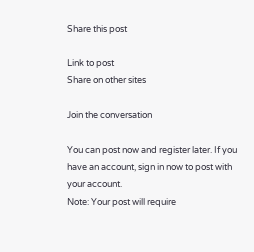Share this post

Link to post
Share on other sites

Join the conversation

You can post now and register later. If you have an account, sign in now to post with your account.
Note: Your post will require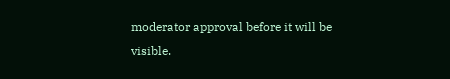moderator approval before it will be visible.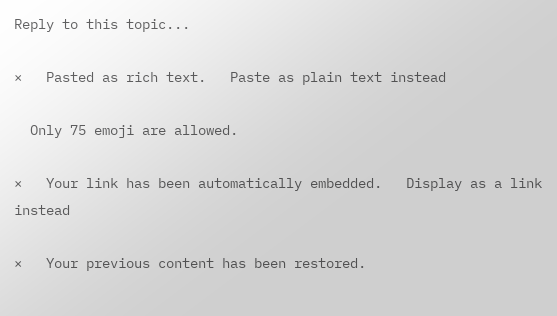Reply to this topic...

×   Pasted as rich text.   Paste as plain text instead

  Only 75 emoji are allowed.

×   Your link has been automatically embedded.   Display as a link instead

×   Your previous content has been restored.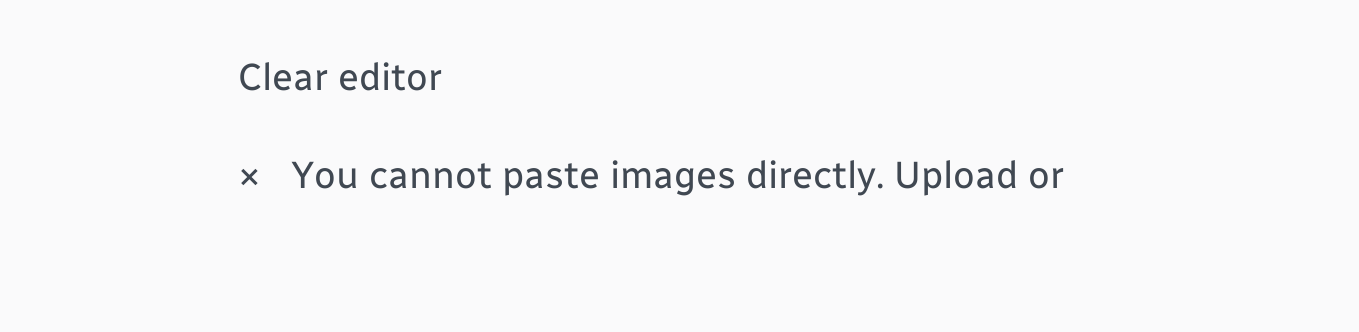Clear editor

×   You cannot paste images directly. Upload or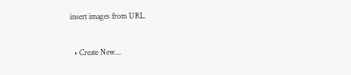insert images from URL.

  • Create New...